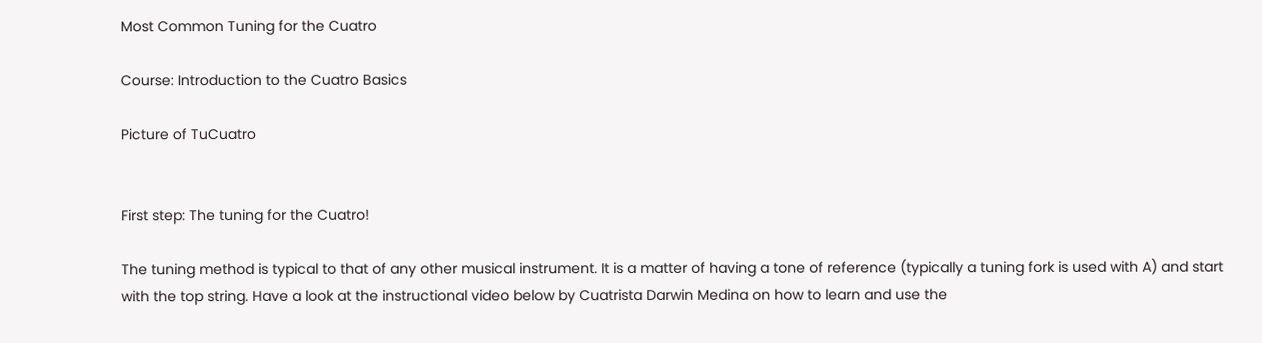Most Common Tuning for the Cuatro

Course: Introduction to the Cuatro Basics

Picture of TuCuatro


First step: The tuning for the Cuatro!

The tuning method is typical to that of any other musical instrument. It is a matter of having a tone of reference (typically a tuning fork is used with A) and start with the top string. Have a look at the instructional video below by Cuatrista Darwin Medina on how to learn and use the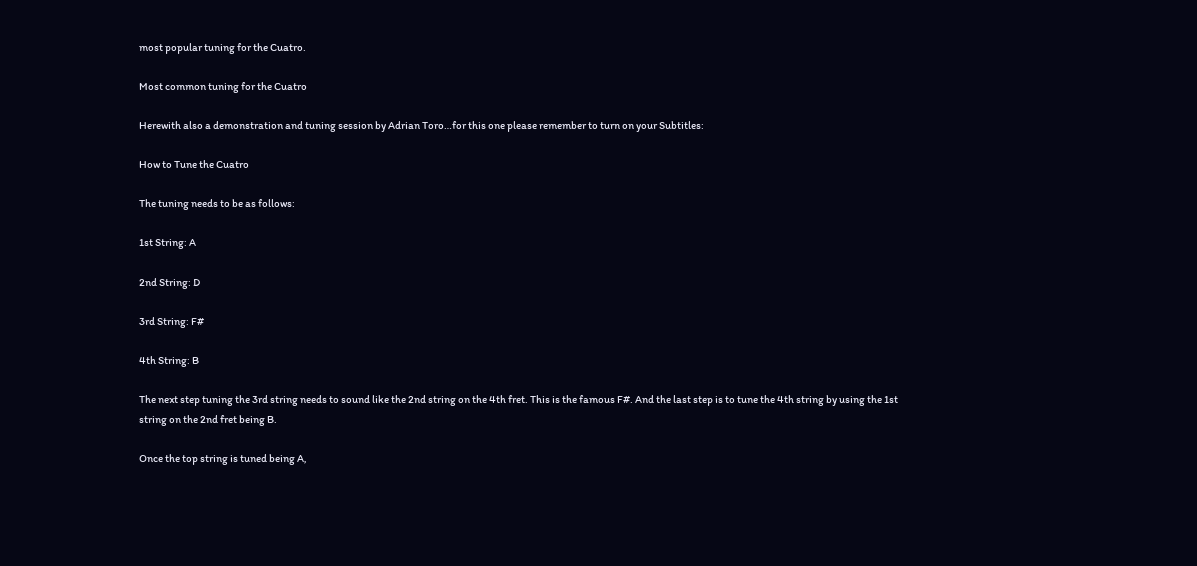most popular tuning for the Cuatro.

Most common tuning for the Cuatro

Herewith also a demonstration and tuning session by Adrian Toro…for this one please remember to turn on your Subtitles:

How to Tune the Cuatro

The tuning needs to be as follows:

1st String: A

2nd String: D

3rd String: F#

4th String: B

The next step tuning the 3rd string needs to sound like the 2nd string on the 4th fret. This is the famous F#. And the last step is to tune the 4th string by using the 1st string on the 2nd fret being B.

Once the top string is tuned being A,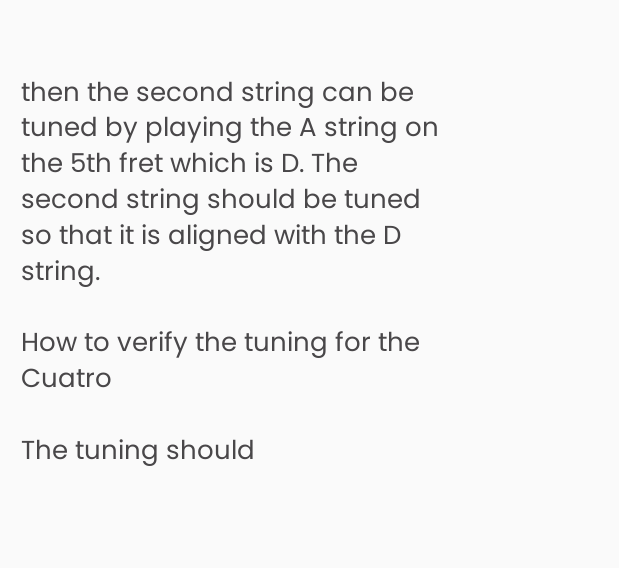then the second string can be tuned by playing the A string on the 5th fret which is D. The second string should be tuned so that it is aligned with the D string.

How to verify the tuning for the Cuatro

The tuning should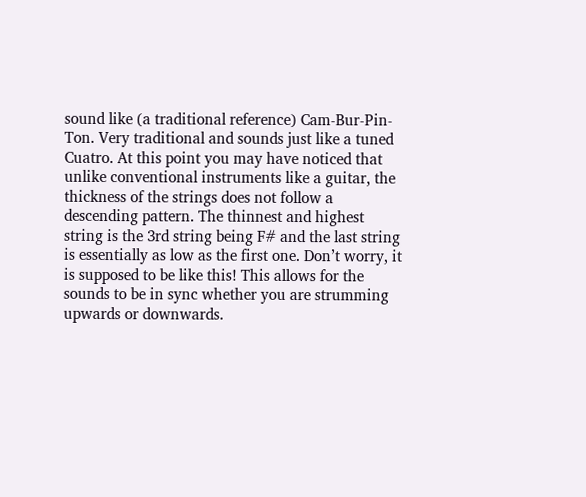sound like (a traditional reference) Cam-Bur-Pin-Ton. Very traditional and sounds just like a tuned Cuatro. At this point you may have noticed that unlike conventional instruments like a guitar, the thickness of the strings does not follow a descending pattern. The thinnest and highest string is the 3rd string being F# and the last string is essentially as low as the first one. Don’t worry, it is supposed to be like this! This allows for the sounds to be in sync whether you are strumming upwards or downwards.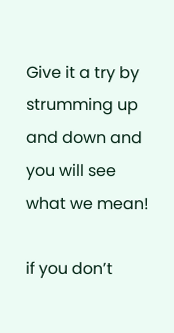Give it a try by strumming up and down and you will see what we mean!

if you don’t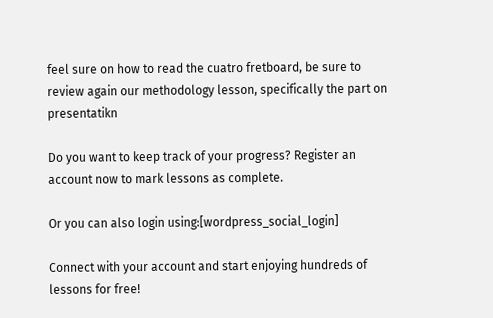feel sure on how to read the cuatro fretboard, be sure to review again our methodology lesson, specifically the part on presentatikn

Do you want to keep track of your progress? Register an account now to mark lessons as complete.

Or you can also login using:[wordpress_social_login]

Connect with your account and start enjoying hundreds of lessons for free!